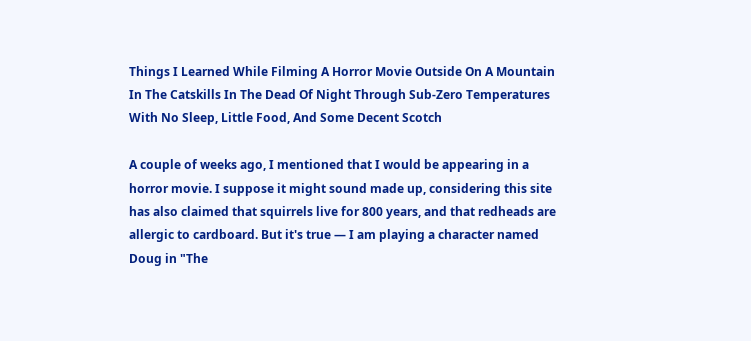Things I Learned While Filming A Horror Movie Outside On A Mountain In The Catskills In The Dead Of Night Through Sub-Zero Temperatures With No Sleep, Little Food, And Some Decent Scotch

A couple of weeks ago, I mentioned that I would be appearing in a horror movie. I suppose it might sound made up, considering this site has also claimed that squirrels live for 800 years, and that redheads are allergic to cardboard. But it's true — I am playing a character named Doug in "The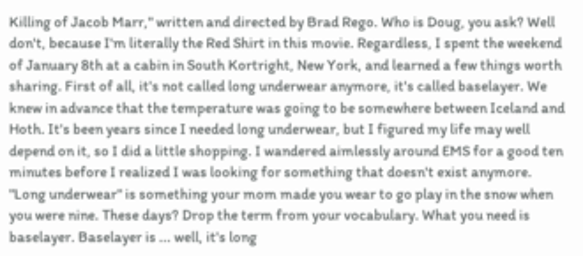Killing of Jacob Marr," written and directed by Brad Rego. Who is Doug, you ask? Well don't, because I'm literally the Red Shirt in this movie. Regardless, I spent the weekend of January 8th at a cabin in South Kortright, New York, and learned a few things worth sharing. First of all, it's not called long underwear anymore, it's called baselayer. We knew in advance that the temperature was going to be somewhere between Iceland and Hoth. It's been years since I needed long underwear, but I figured my life may well depend on it, so I did a little shopping. I wandered aimlessly around EMS for a good ten minutes before I realized I was looking for something that doesn't exist anymore. "Long underwear" is something your mom made you wear to go play in the snow when you were nine. These days? Drop the term from your vocabulary. What you need is baselayer. Baselayer is ... well, it's long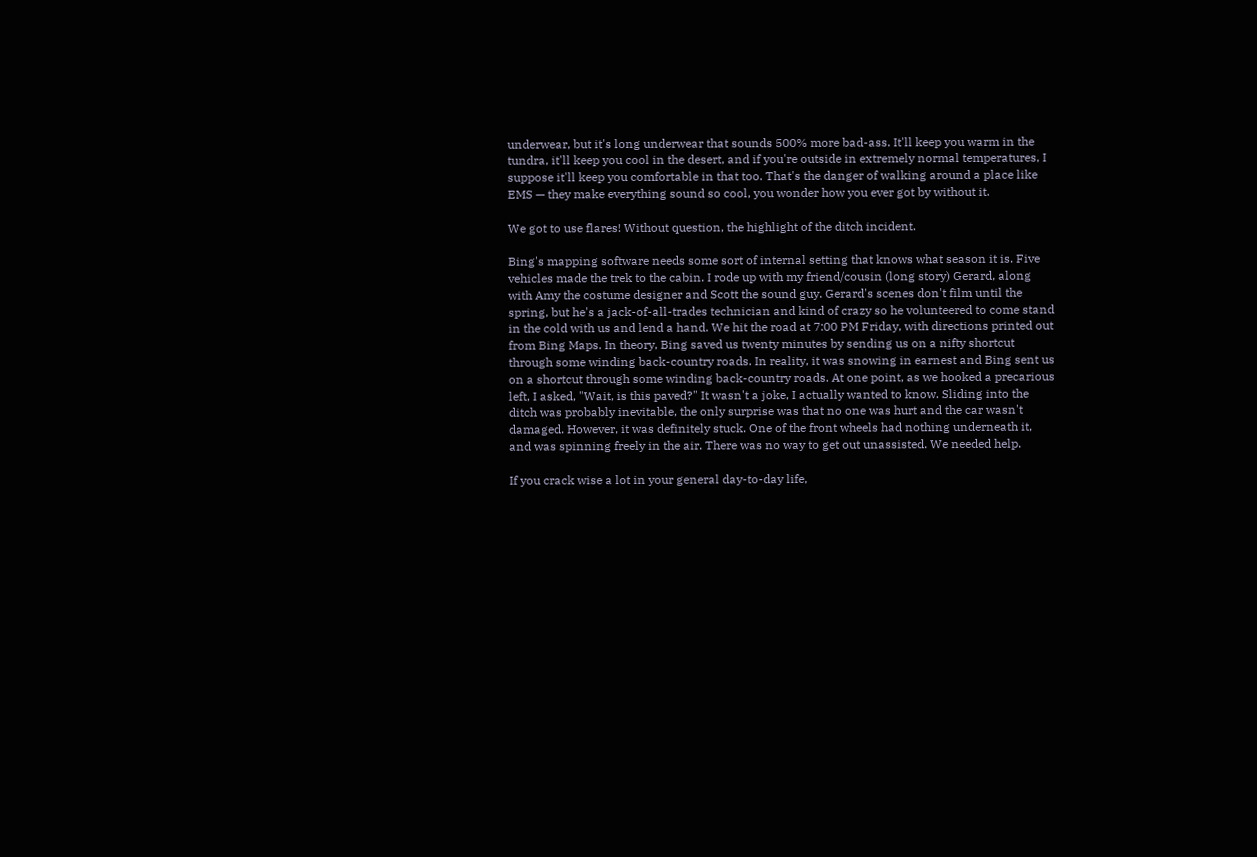underwear, but it's long underwear that sounds 500% more bad-ass. It'll keep you warm in the tundra, it'll keep you cool in the desert, and if you're outside in extremely normal temperatures, I suppose it'll keep you comfortable in that too. That's the danger of walking around a place like EMS — they make everything sound so cool, you wonder how you ever got by without it.

We got to use flares! Without question, the highlight of the ditch incident.

Bing's mapping software needs some sort of internal setting that knows what season it is. Five vehicles made the trek to the cabin. I rode up with my friend/cousin (long story) Gerard, along with Amy the costume designer and Scott the sound guy. Gerard's scenes don't film until the spring, but he's a jack-of-all-trades technician and kind of crazy so he volunteered to come stand in the cold with us and lend a hand. We hit the road at 7:00 PM Friday, with directions printed out from Bing Maps. In theory, Bing saved us twenty minutes by sending us on a nifty shortcut through some winding back-country roads. In reality, it was snowing in earnest and Bing sent us on a shortcut through some winding back-country roads. At one point, as we hooked a precarious left, I asked, "Wait, is this paved?" It wasn't a joke, I actually wanted to know. Sliding into the ditch was probably inevitable, the only surprise was that no one was hurt and the car wasn't damaged. However, it was definitely stuck. One of the front wheels had nothing underneath it, and was spinning freely in the air. There was no way to get out unassisted. We needed help.

If you crack wise a lot in your general day-to-day life,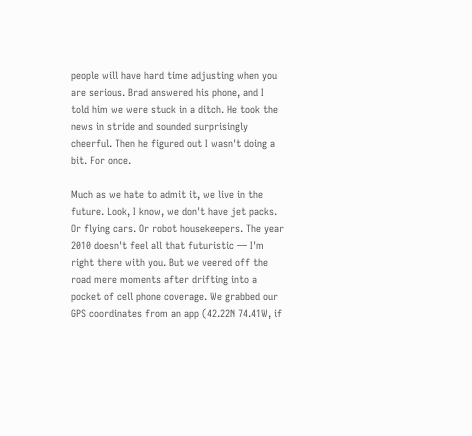people will have hard time adjusting when you are serious. Brad answered his phone, and I told him we were stuck in a ditch. He took the news in stride and sounded surprisingly cheerful. Then he figured out I wasn't doing a bit. For once.

Much as we hate to admit it, we live in the future. Look, I know, we don't have jet packs. Or flying cars. Or robot housekeepers. The year 2010 doesn't feel all that futuristic — I'm right there with you. But we veered off the road mere moments after drifting into a pocket of cell phone coverage. We grabbed our GPS coordinates from an app (42.22N 74.41W, if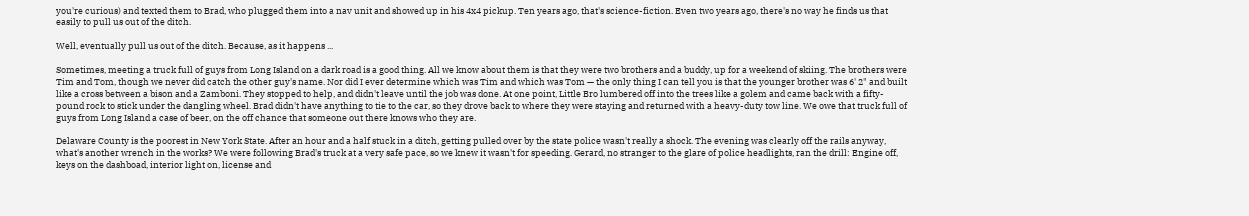you're curious) and texted them to Brad, who plugged them into a nav unit and showed up in his 4x4 pickup. Ten years ago, that's science-fiction. Even two years ago, there's no way he finds us that easily to pull us out of the ditch.

Well, eventually pull us out of the ditch. Because, as it happens ...

Sometimes, meeting a truck full of guys from Long Island on a dark road is a good thing. All we know about them is that they were two brothers and a buddy, up for a weekend of skiing. The brothers were Tim and Tom, though we never did catch the other guy's name. Nor did I ever determine which was Tim and which was Tom — the only thing I can tell you is that the younger brother was 6' 2" and built like a cross between a bison and a Zamboni. They stopped to help, and didn't leave until the job was done. At one point, Little Bro lumbered off into the trees like a golem and came back with a fifty-pound rock to stick under the dangling wheel. Brad didn't have anything to tie to the car, so they drove back to where they were staying and returned with a heavy-duty tow line. We owe that truck full of guys from Long Island a case of beer, on the off chance that someone out there knows who they are.

Delaware County is the poorest in New York State. After an hour and a half stuck in a ditch, getting pulled over by the state police wasn't really a shock. The evening was clearly off the rails anyway, what's another wrench in the works? We were following Brad's truck at a very safe pace, so we knew it wasn't for speeding. Gerard, no stranger to the glare of police headlights, ran the drill: Engine off, keys on the dashboad, interior light on, license and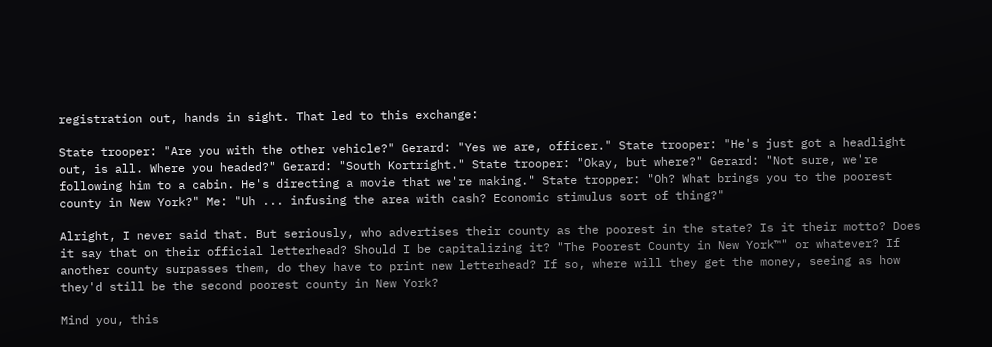registration out, hands in sight. That led to this exchange:

State trooper: "Are you with the other vehicle?" Gerard: "Yes we are, officer." State trooper: "He's just got a headlight out, is all. Where you headed?" Gerard: "South Kortright." State trooper: "Okay, but where?" Gerard: "Not sure, we're following him to a cabin. He's directing a movie that we're making." State tropper: "Oh? What brings you to the poorest county in New York?" Me: "Uh ... infusing the area with cash? Economic stimulus sort of thing?"

Alright, I never said that. But seriously, who advertises their county as the poorest in the state? Is it their motto? Does it say that on their official letterhead? Should I be capitalizing it? "The Poorest County in New York™" or whatever? If another county surpasses them, do they have to print new letterhead? If so, where will they get the money, seeing as how they'd still be the second poorest county in New York?

Mind you, this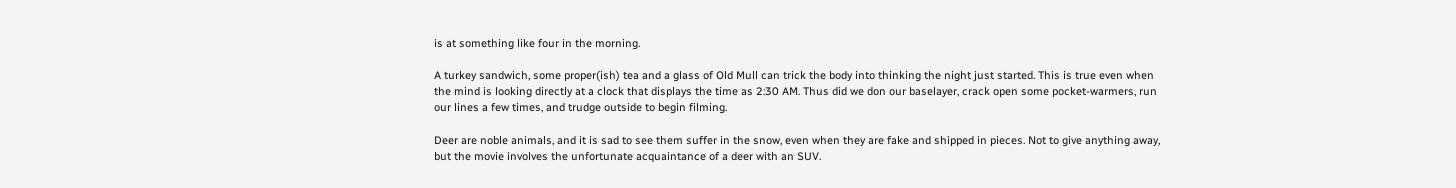is at something like four in the morning.

A turkey sandwich, some proper(ish) tea and a glass of Old Mull can trick the body into thinking the night just started. This is true even when the mind is looking directly at a clock that displays the time as 2:30 AM. Thus did we don our baselayer, crack open some pocket-warmers, run our lines a few times, and trudge outside to begin filming.

Deer are noble animals, and it is sad to see them suffer in the snow, even when they are fake and shipped in pieces. Not to give anything away, but the movie involves the unfortunate acquaintance of a deer with an SUV.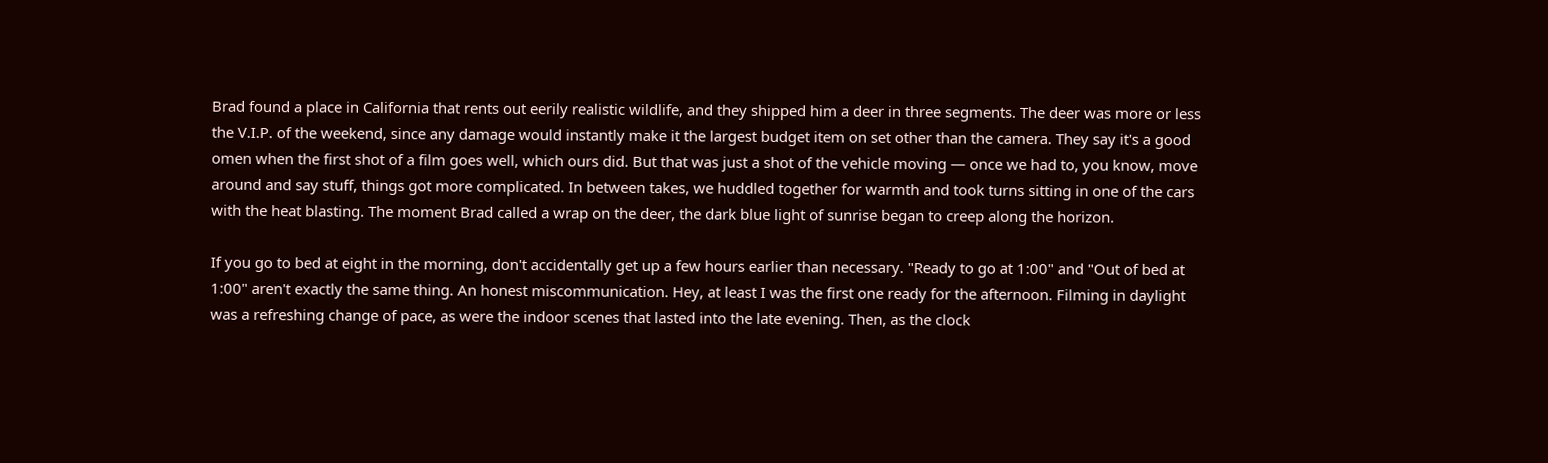Brad found a place in California that rents out eerily realistic wildlife, and they shipped him a deer in three segments. The deer was more or less the V.I.P. of the weekend, since any damage would instantly make it the largest budget item on set other than the camera. They say it's a good omen when the first shot of a film goes well, which ours did. But that was just a shot of the vehicle moving — once we had to, you know, move around and say stuff, things got more complicated. In between takes, we huddled together for warmth and took turns sitting in one of the cars with the heat blasting. The moment Brad called a wrap on the deer, the dark blue light of sunrise began to creep along the horizon.

If you go to bed at eight in the morning, don't accidentally get up a few hours earlier than necessary. "Ready to go at 1:00" and "Out of bed at 1:00" aren't exactly the same thing. An honest miscommunication. Hey, at least I was the first one ready for the afternoon. Filming in daylight was a refreshing change of pace, as were the indoor scenes that lasted into the late evening. Then, as the clock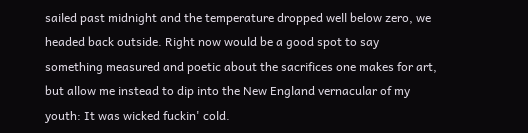sailed past midnight and the temperature dropped well below zero, we headed back outside. Right now would be a good spot to say something measured and poetic about the sacrifices one makes for art, but allow me instead to dip into the New England vernacular of my youth: It was wicked fuckin' cold.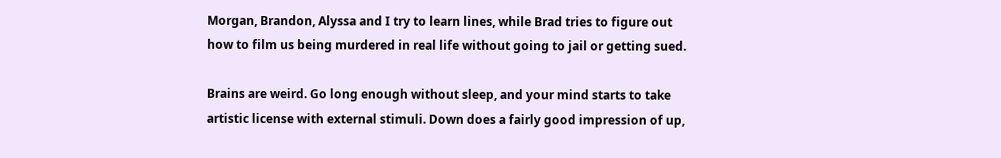Morgan, Brandon, Alyssa and I try to learn lines, while Brad tries to figure out how to film us being murdered in real life without going to jail or getting sued.

Brains are weird. Go long enough without sleep, and your mind starts to take artistic license with external stimuli. Down does a fairly good impression of up,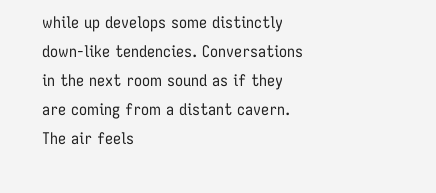while up develops some distinctly down-like tendencies. Conversations in the next room sound as if they are coming from a distant cavern. The air feels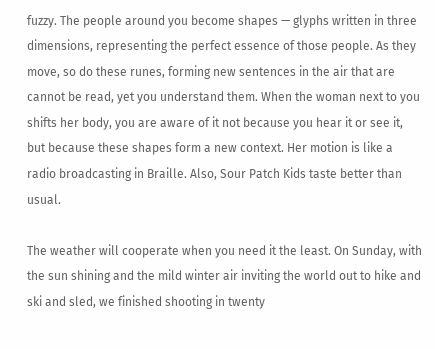fuzzy. The people around you become shapes — glyphs written in three dimensions, representing the perfect essence of those people. As they move, so do these runes, forming new sentences in the air that are cannot be read, yet you understand them. When the woman next to you shifts her body, you are aware of it not because you hear it or see it, but because these shapes form a new context. Her motion is like a radio broadcasting in Braille. Also, Sour Patch Kids taste better than usual.

The weather will cooperate when you need it the least. On Sunday, with the sun shining and the mild winter air inviting the world out to hike and ski and sled, we finished shooting in twenty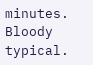minutes. Bloody typical.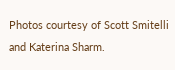Photos courtesy of Scott Smitelli and Katerina Sharm.